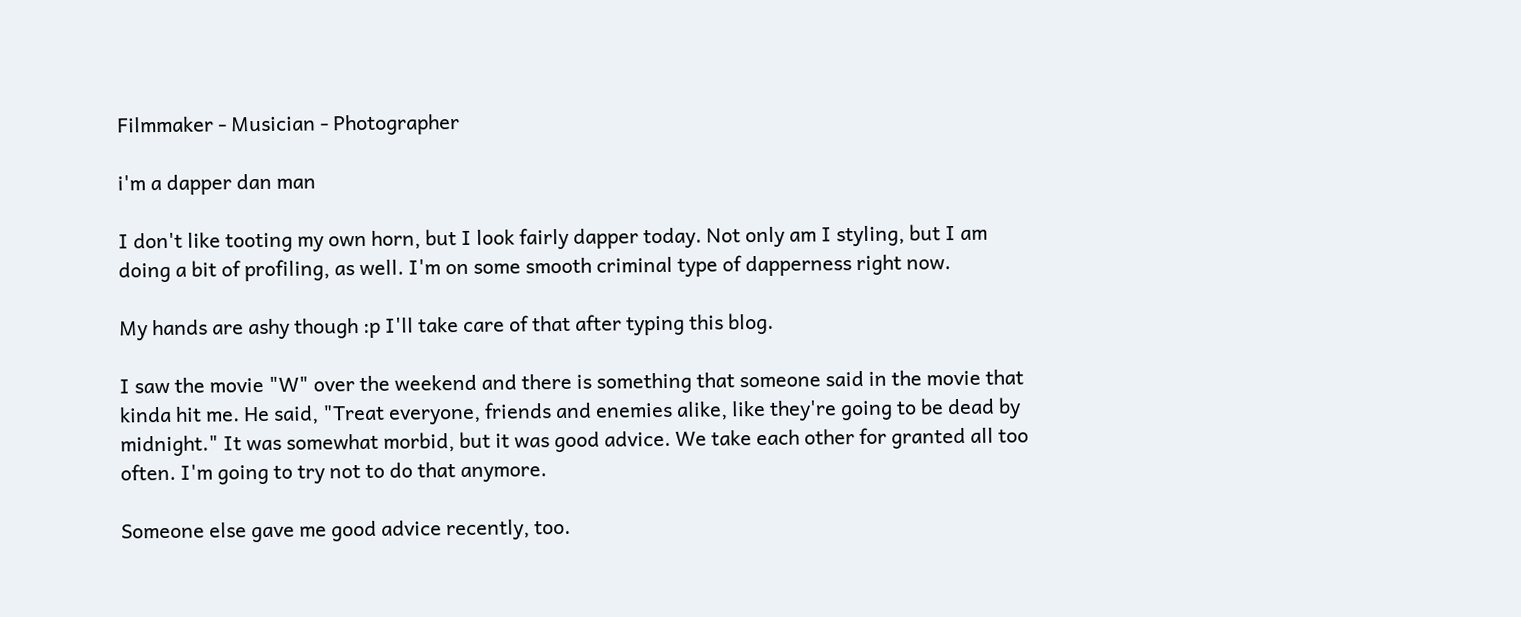Filmmaker - Musician - Photographer

i'm a dapper dan man

I don't like tooting my own horn, but I look fairly dapper today. Not only am I styling, but I am doing a bit of profiling, as well. I'm on some smooth criminal type of dapperness right now.

My hands are ashy though :p I'll take care of that after typing this blog.

I saw the movie "W" over the weekend and there is something that someone said in the movie that kinda hit me. He said, "Treat everyone, friends and enemies alike, like they're going to be dead by midnight." It was somewhat morbid, but it was good advice. We take each other for granted all too often. I'm going to try not to do that anymore.

Someone else gave me good advice recently, too.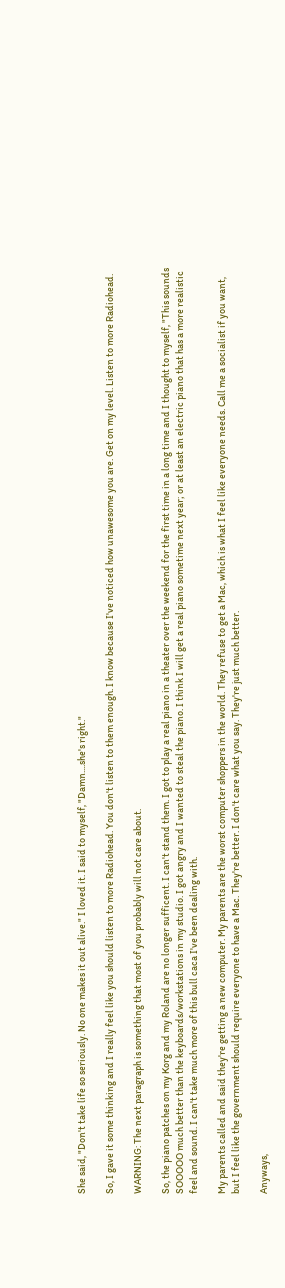She said, "Don't take life so seriously. No one makes it out alive." I loved it. I said to myself, "Damn....she's right."

So, I gave it some thinking and I really feel like you should listen to more Radiohead. You don't listen to them enough. I know because I've noticed how unawesome you are. Get on my level. Listen to more Radiohead.

WARNING: The next paragraph is something that most of you probably will not care about.

So, the piano patches on my Korg and my Roland are no longer sufficent. I can't stand them. I got to play a real piano in a theater over the weekend for the first time in a long time and I thought to myself, "This sounds SOOOOO much better than the keyboards/workstations in my studio. I got angry and I wanted to steal the piano. I think I will get a real piano sometime next year; or at least an electric piano that has a more realistic feel and sound. I can't take much more of this bull caca I've been dealing with.

My parents called and said they're getting a new computer. My parents are the worst computer shoppers in the world. They refuse to get a Mac, which is what I feel like everyone needs. Call me a socialist if you want, but I feel like the government should require everyone to have a Mac. They're better. I don't care what you say. They're just much better.

Anyways,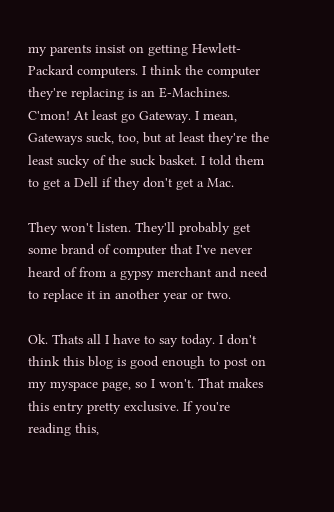my parents insist on getting Hewlett-Packard computers. I think the computer they're replacing is an E-Machines. C'mon! At least go Gateway. I mean, Gateways suck, too, but at least they're the least sucky of the suck basket. I told them to get a Dell if they don't get a Mac.

They won't listen. They'll probably get some brand of computer that I've never heard of from a gypsy merchant and need to replace it in another year or two.

Ok. Thats all I have to say today. I don't think this blog is good enough to post on my myspace page, so I won't. That makes this entry pretty exclusive. If you're reading this,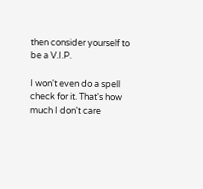then consider yourself to be a V.I.P.

I won't even do a spell check for it. That's how much I don't care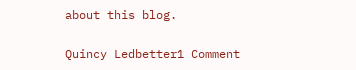about this blog.


Quincy Ledbetter1 Comment